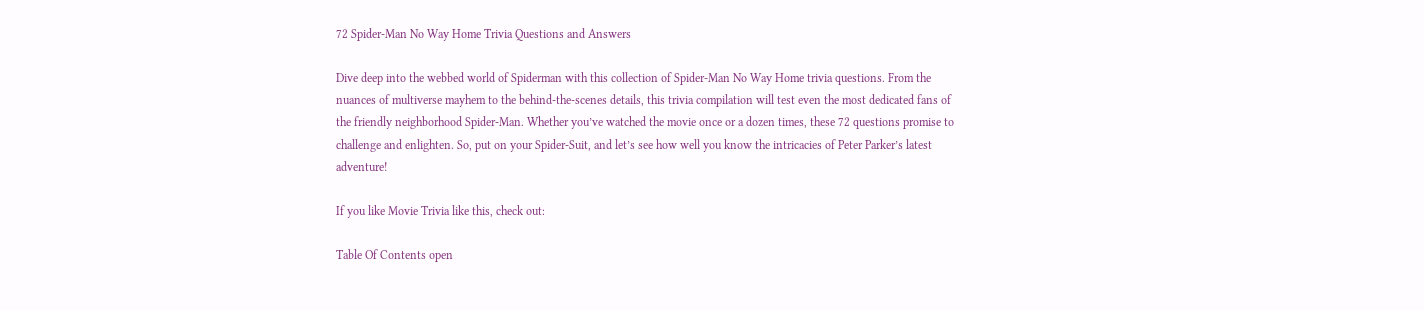72 Spider-Man No Way Home Trivia Questions and Answers

Dive deep into the webbed world of Spiderman with this collection of Spider-Man No Way Home trivia questions. From the nuances of multiverse mayhem to the behind-the-scenes details, this trivia compilation will test even the most dedicated fans of the friendly neighborhood Spider-Man. Whether you’ve watched the movie once or a dozen times, these 72 questions promise to challenge and enlighten. So, put on your Spider-Suit, and let’s see how well you know the intricacies of Peter Parker’s latest adventure!

If you like Movie Trivia like this, check out:

Table Of Contents open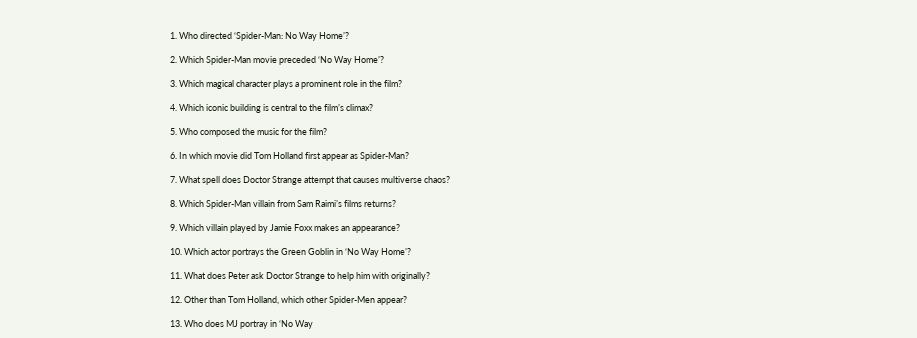1. Who directed ‘Spider-Man: No Way Home’?

2. Which Spider-Man movie preceded ‘No Way Home’?

3. Which magical character plays a prominent role in the film?

4. Which iconic building is central to the film’s climax?

5. Who composed the music for the film?

6. In which movie did Tom Holland first appear as Spider-Man?

7. What spell does Doctor Strange attempt that causes multiverse chaos?

8. Which Spider-Man villain from Sam Raimi’s films returns?

9. Which villain played by Jamie Foxx makes an appearance?

10. Which actor portrays the Green Goblin in ‘No Way Home’?

11. What does Peter ask Doctor Strange to help him with originally?

12. Other than Tom Holland, which other Spider-Men appear?

13. Who does MJ portray in ‘No Way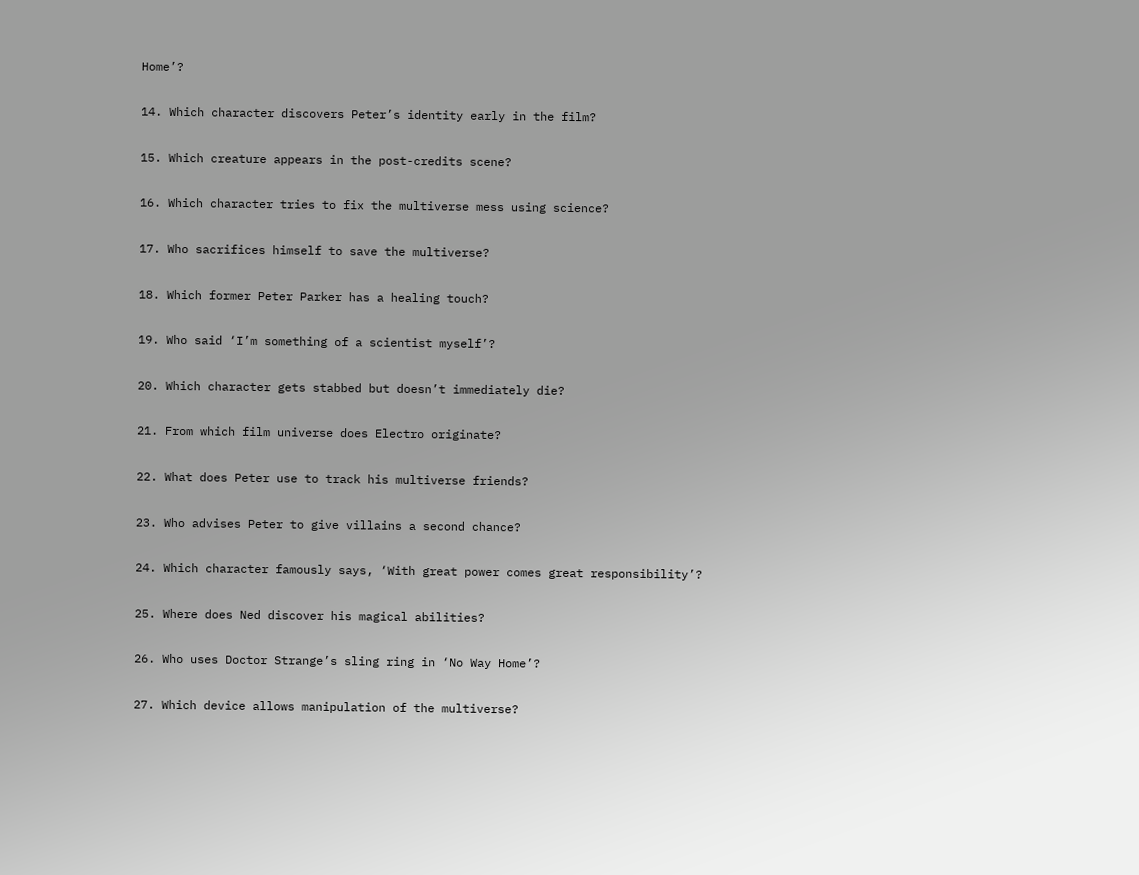Home’?

14. Which character discovers Peter’s identity early in the film?

15. Which creature appears in the post-credits scene?

16. Which character tries to fix the multiverse mess using science?

17. Who sacrifices himself to save the multiverse?

18. Which former Peter Parker has a healing touch?

19. Who said ‘I’m something of a scientist myself’?

20. Which character gets stabbed but doesn’t immediately die?

21. From which film universe does Electro originate?

22. What does Peter use to track his multiverse friends?

23. Who advises Peter to give villains a second chance?

24. Which character famously says, ‘With great power comes great responsibility’?

25. Where does Ned discover his magical abilities?

26. Who uses Doctor Strange’s sling ring in ‘No Way Home’?

27. Which device allows manipulation of the multiverse?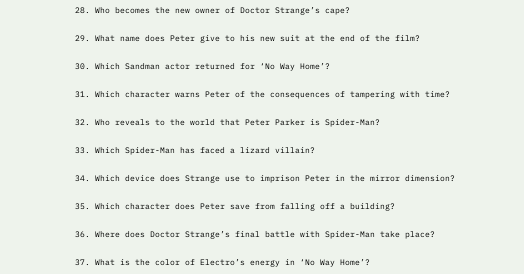28. Who becomes the new owner of Doctor Strange’s cape?

29. What name does Peter give to his new suit at the end of the film?

30. Which Sandman actor returned for ‘No Way Home’?

31. Which character warns Peter of the consequences of tampering with time?

32. Who reveals to the world that Peter Parker is Spider-Man?

33. Which Spider-Man has faced a lizard villain?

34. Which device does Strange use to imprison Peter in the mirror dimension?

35. Which character does Peter save from falling off a building?

36. Where does Doctor Strange’s final battle with Spider-Man take place?

37. What is the color of Electro’s energy in ‘No Way Home’?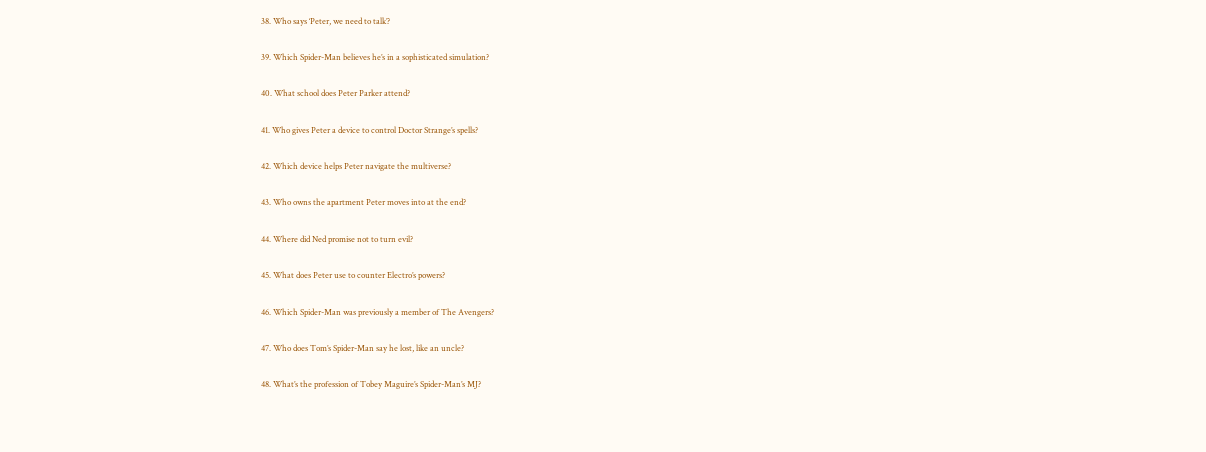38. Who says ‘Peter, we need to talk’?

39. Which Spider-Man believes he’s in a sophisticated simulation?

40. What school does Peter Parker attend?

41. Who gives Peter a device to control Doctor Strange’s spells?

42. Which device helps Peter navigate the multiverse?

43. Who owns the apartment Peter moves into at the end?

44. Where did Ned promise not to turn evil?

45. What does Peter use to counter Electro’s powers?

46. Which Spider-Man was previously a member of The Avengers?

47. Who does Tom’s Spider-Man say he lost, like an uncle?

48. What’s the profession of Tobey Maguire’s Spider-Man’s MJ?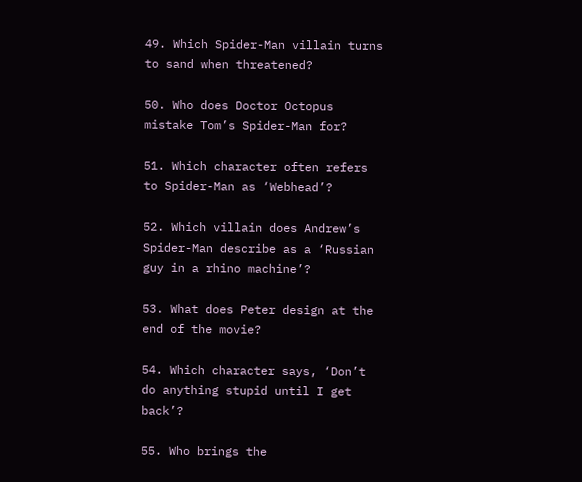49. Which Spider-Man villain turns to sand when threatened?

50. Who does Doctor Octopus mistake Tom’s Spider-Man for?

51. Which character often refers to Spider-Man as ‘Webhead’?

52. Which villain does Andrew’s Spider-Man describe as a ‘Russian guy in a rhino machine’?

53. What does Peter design at the end of the movie?

54. Which character says, ‘Don’t do anything stupid until I get back’?

55. Who brings the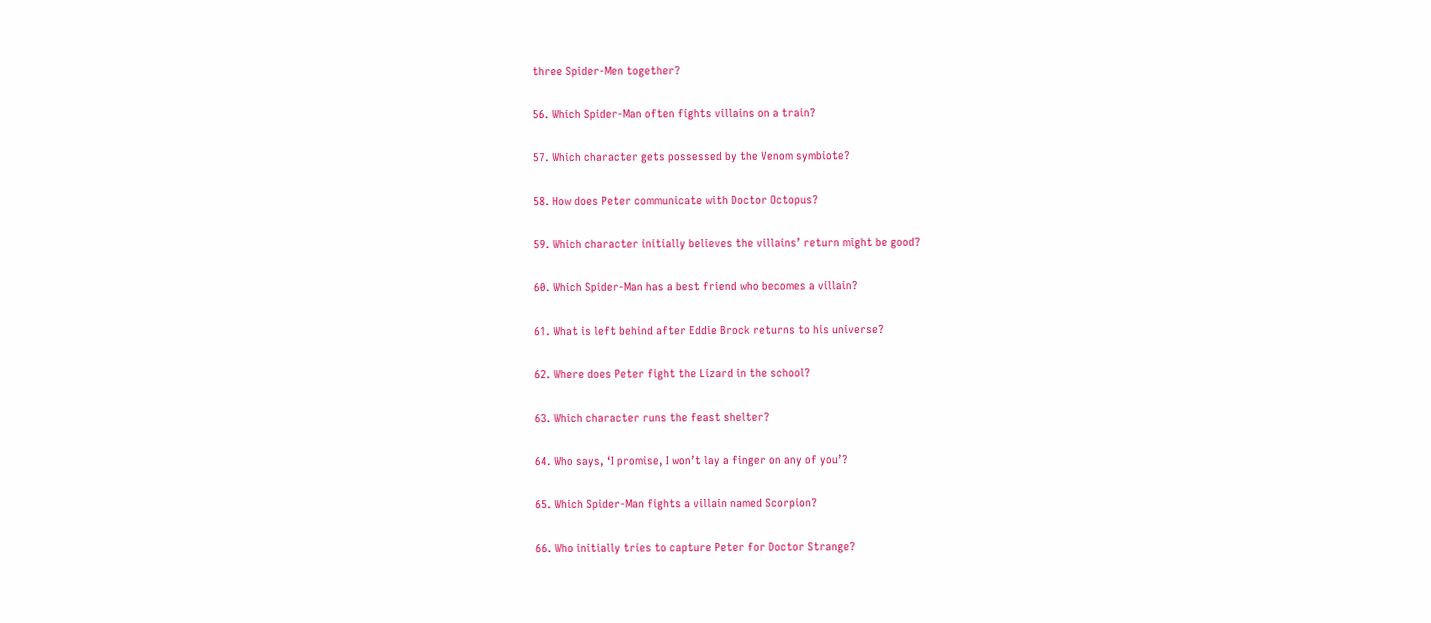three Spider-Men together?

56. Which Spider-Man often fights villains on a train?

57. Which character gets possessed by the Venom symbiote?

58. How does Peter communicate with Doctor Octopus?

59. Which character initially believes the villains’ return might be good?

60. Which Spider-Man has a best friend who becomes a villain?

61. What is left behind after Eddie Brock returns to his universe?

62. Where does Peter fight the Lizard in the school?

63. Which character runs the feast shelter?

64. Who says, ‘I promise, I won’t lay a finger on any of you’?

65. Which Spider-Man fights a villain named Scorpion?

66. Who initially tries to capture Peter for Doctor Strange?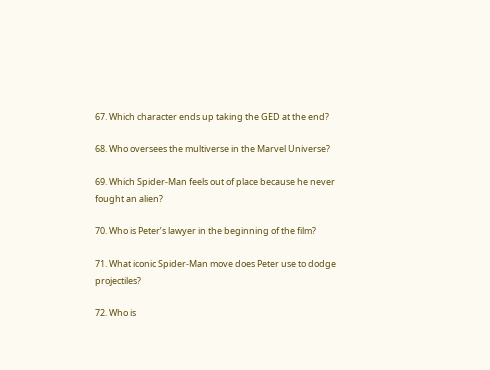67. Which character ends up taking the GED at the end?

68. Who oversees the multiverse in the Marvel Universe?

69. Which Spider-Man feels out of place because he never fought an alien?

70. Who is Peter’s lawyer in the beginning of the film?

71. What iconic Spider-Man move does Peter use to dodge projectiles?

72. Who is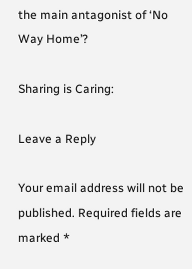the main antagonist of ‘No Way Home’?

Sharing is Caring:

Leave a Reply

Your email address will not be published. Required fields are marked *